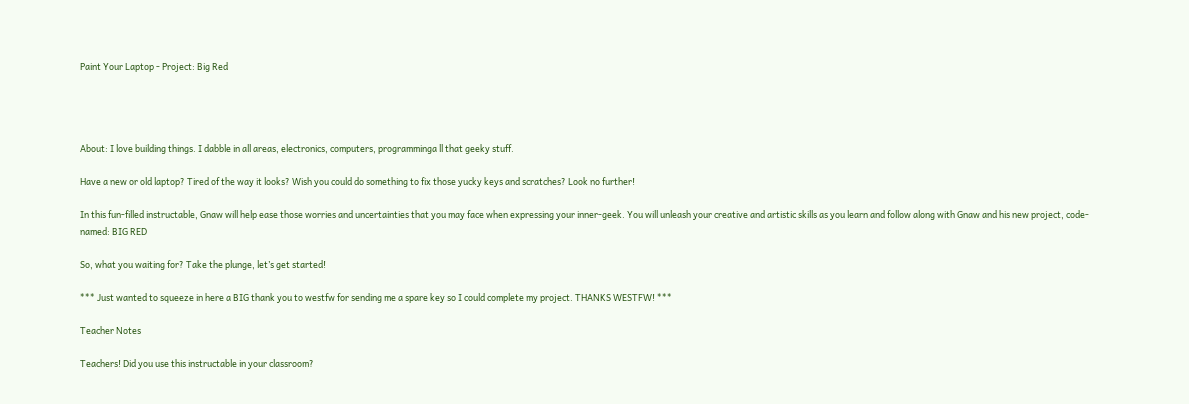Paint Your Laptop - Project: Big Red




About: I love building things. I dabble in all areas, electronics, computers, programminga ll that geeky stuff.

Have a new or old laptop? Tired of the way it looks? Wish you could do something to fix those yucky keys and scratches? Look no further!

In this fun-filled instructable, Gnaw will help ease those worries and uncertainties that you may face when expressing your inner-geek. You will unleash your creative and artistic skills as you learn and follow along with Gnaw and his new project, code-named: BIG RED

So, what you waiting for? Take the plunge, let’s get started!

*** Just wanted to squeeze in here a BIG thank you to westfw for sending me a spare key so I could complete my project. THANKS WESTFW! ***

Teacher Notes

Teachers! Did you use this instructable in your classroom?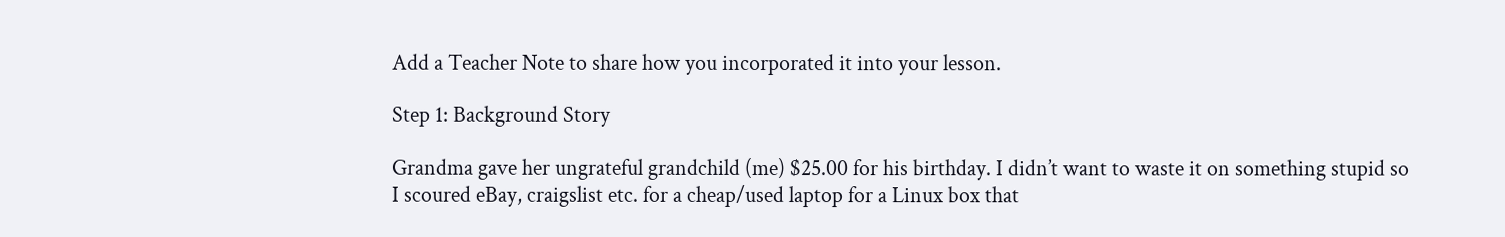Add a Teacher Note to share how you incorporated it into your lesson.

Step 1: Background Story

Grandma gave her ungrateful grandchild (me) $25.00 for his birthday. I didn’t want to waste it on something stupid so I scoured eBay, craigslist etc. for a cheap/used laptop for a Linux box that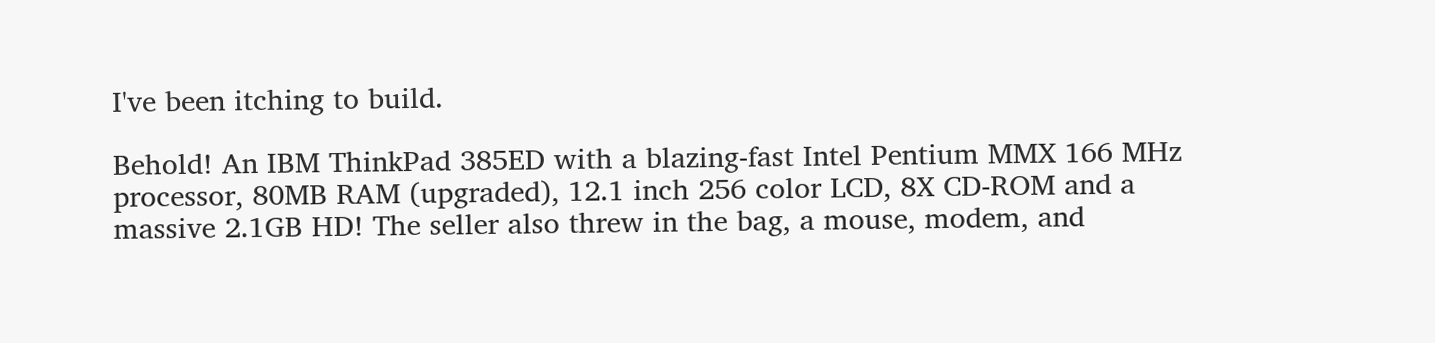I've been itching to build.

Behold! An IBM ThinkPad 385ED with a blazing-fast Intel Pentium MMX 166 MHz processor, 80MB RAM (upgraded), 12.1 inch 256 color LCD, 8X CD-ROM and a massive 2.1GB HD! The seller also threw in the bag, a mouse, modem, and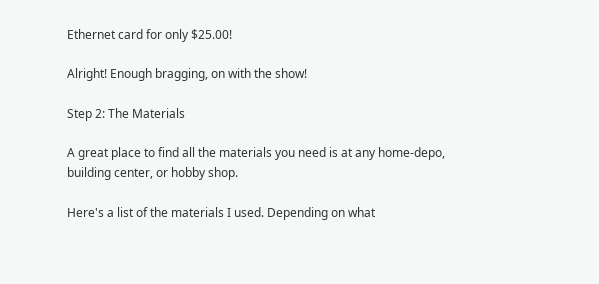Ethernet card for only $25.00!

Alright! Enough bragging, on with the show!

Step 2: The Materials

A great place to find all the materials you need is at any home-depo, building center, or hobby shop.

Here's a list of the materials I used. Depending on what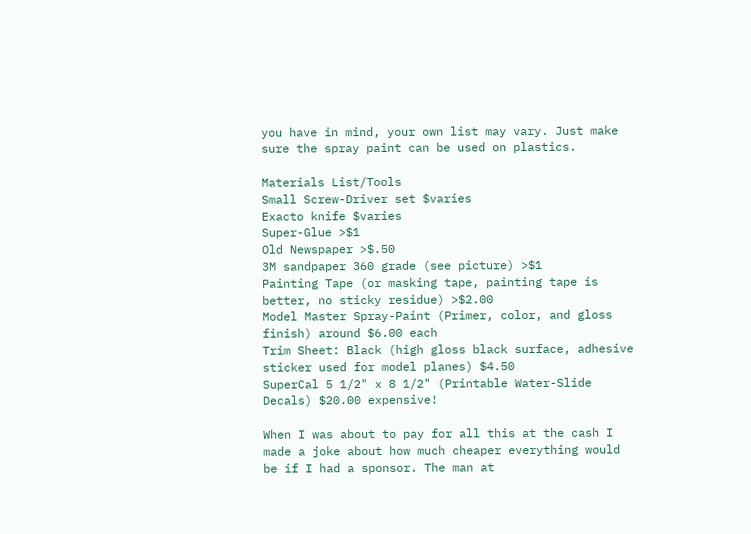you have in mind, your own list may vary. Just make sure the spray paint can be used on plastics.

Materials List/Tools
Small Screw-Driver set $varies
Exacto knife $varies
Super-Glue >$1
Old Newspaper >$.50
3M sandpaper 360 grade (see picture) >$1
Painting Tape (or masking tape, painting tape is better, no sticky residue) >$2.00
Model Master Spray-Paint (Primer, color, and gloss finish) around $6.00 each
Trim Sheet: Black (high gloss black surface, adhesive sticker used for model planes) $4.50
SuperCal 5 1/2" x 8 1/2" (Printable Water-Slide Decals) $20.00 expensive!

When I was about to pay for all this at the cash I made a joke about how much cheaper everything would be if I had a sponsor. The man at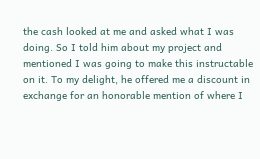the cash looked at me and asked what I was doing. So I told him about my project and mentioned I was going to make this instructable on it. To my delight, he offered me a discount in exchange for an honorable mention of where I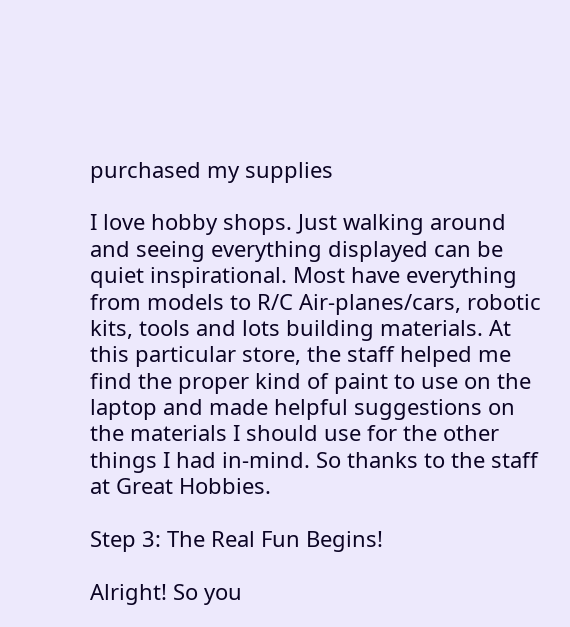purchased my supplies

I love hobby shops. Just walking around and seeing everything displayed can be quiet inspirational. Most have everything from models to R/C Air-planes/cars, robotic kits, tools and lots building materials. At this particular store, the staff helped me find the proper kind of paint to use on the laptop and made helpful suggestions on the materials I should use for the other things I had in-mind. So thanks to the staff at Great Hobbies.

Step 3: The Real Fun Begins!

Alright! So you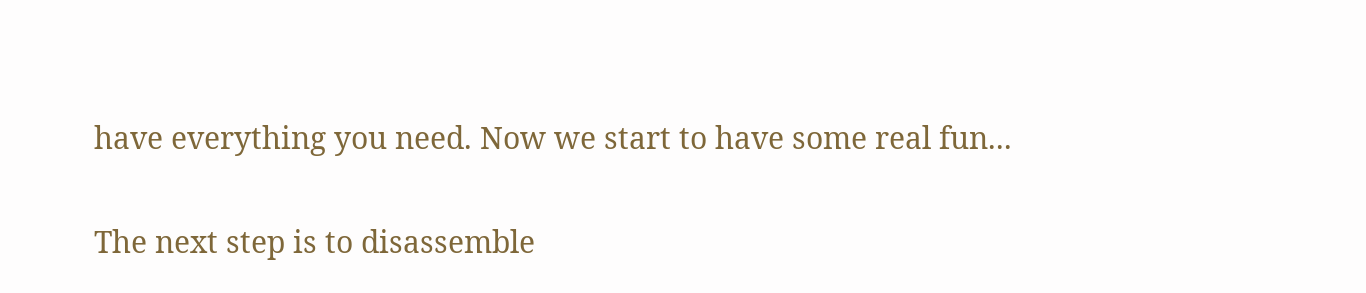have everything you need. Now we start to have some real fun...

The next step is to disassemble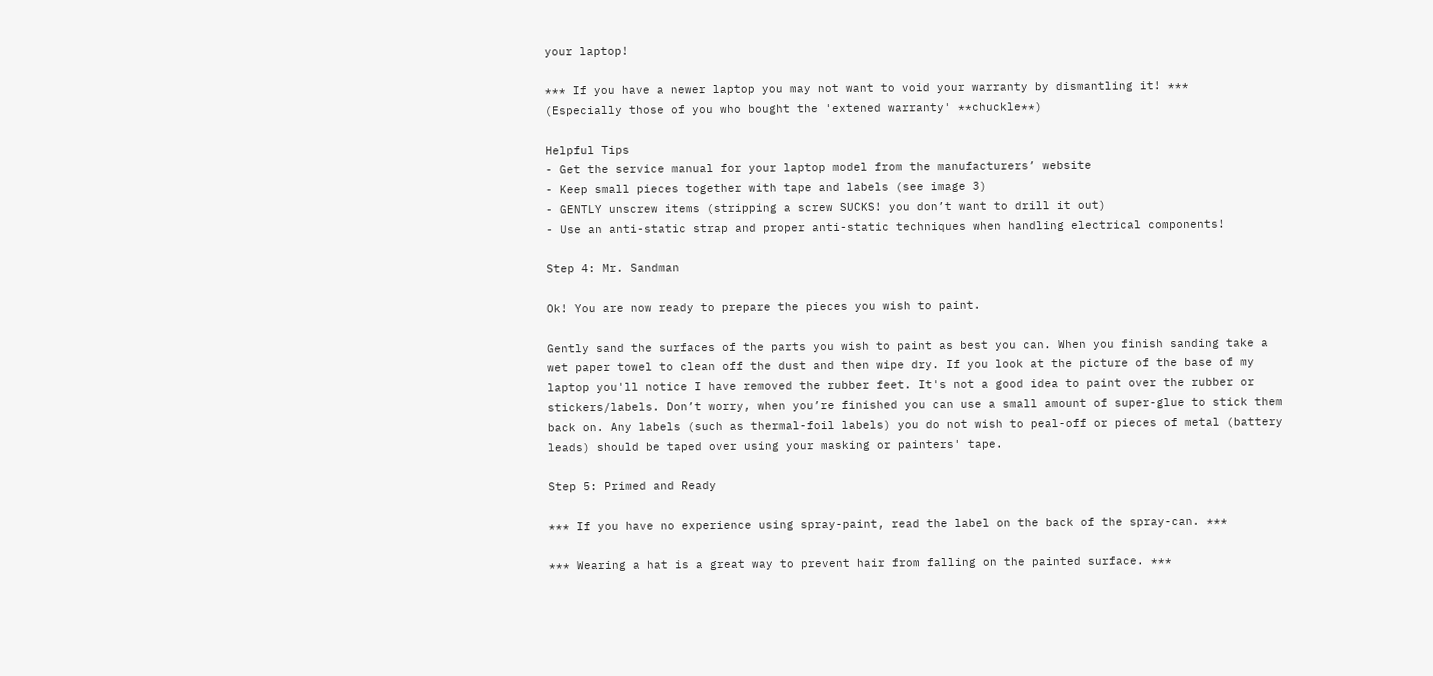your laptop!

*** If you have a newer laptop you may not want to void your warranty by dismantling it! ***
(Especially those of you who bought the 'extened warranty' **chuckle**)

Helpful Tips
- Get the service manual for your laptop model from the manufacturers’ website
- Keep small pieces together with tape and labels (see image 3)
- GENTLY unscrew items (stripping a screw SUCKS! you don’t want to drill it out)
- Use an anti-static strap and proper anti-static techniques when handling electrical components!

Step 4: Mr. Sandman

Ok! You are now ready to prepare the pieces you wish to paint.

Gently sand the surfaces of the parts you wish to paint as best you can. When you finish sanding take a wet paper towel to clean off the dust and then wipe dry. If you look at the picture of the base of my laptop you'll notice I have removed the rubber feet. It's not a good idea to paint over the rubber or stickers/labels. Don’t worry, when you’re finished you can use a small amount of super-glue to stick them back on. Any labels (such as thermal-foil labels) you do not wish to peal-off or pieces of metal (battery leads) should be taped over using your masking or painters' tape.

Step 5: Primed and Ready

*** If you have no experience using spray-paint, read the label on the back of the spray-can. ***

*** Wearing a hat is a great way to prevent hair from falling on the painted surface. ***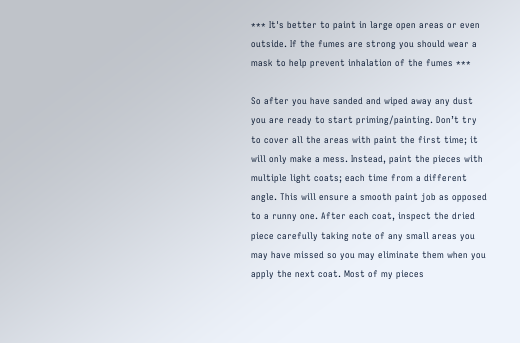*** It's better to paint in large open areas or even outside. If the fumes are strong you should wear a mask to help prevent inhalation of the fumes ***

So after you have sanded and wiped away any dust you are ready to start priming/painting. Don’t try to cover all the areas with paint the first time; it will only make a mess. Instead, paint the pieces with multiple light coats; each time from a different angle. This will ensure a smooth paint job as opposed to a runny one. After each coat, inspect the dried piece carefully taking note of any small areas you may have missed so you may eliminate them when you apply the next coat. Most of my pieces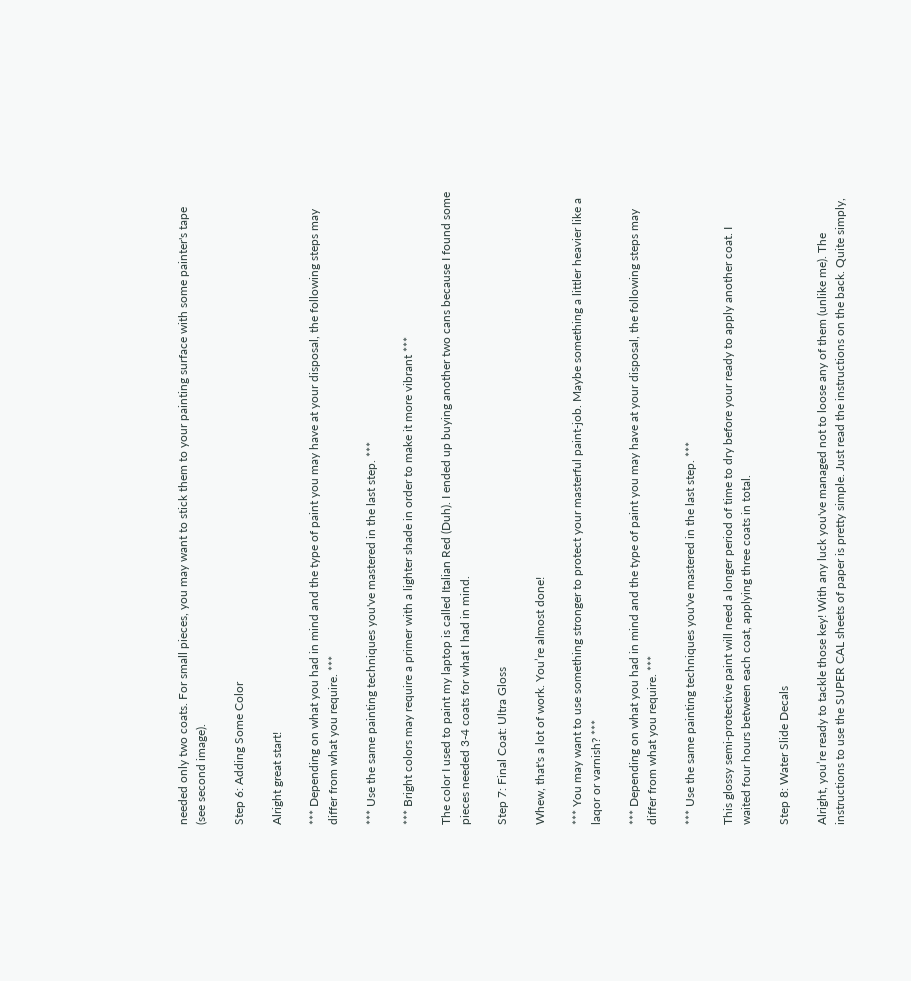needed only two coats. For small pieces, you may want to stick them to your painting surface with some painter's tape (see second image).

Step 6: Adding Some Color

Alright great start!

*** Depending on what you had in mind and the type of paint you may have at your disposal, the following steps may differ from what you require. ***

*** Use the same painting techniques you've mastered in the last step. ***

*** Bright colors may require a primer with a lighter shade in order to make it more vibrant ***

The color I used to paint my laptop is called Italian Red (Duh). I ended up buying another two cans because I found some pieces needed 3-4 coats for what I had in mind.

Step 7: Final Coat: Ultra Gloss

Whew, that's a lot of work. You’re almost done!

*** You may want to use something stronger to protect your masterful paint-job. Maybe something a littler heavier like a laqor or varnish? ***

*** Depending on what you had in mind and the type of paint you may have at your disposal, the following steps may differ from what you require. ***

*** Use the same painting techniques you've mastered in the last step. ***

This glossy semi-protective paint will need a longer period of time to dry before your ready to apply another coat. I waited four hours between each coat, applying three coats in total.

Step 8: Water Slide Decals

Alright, you’re ready to tackle those key! With any luck you've managed not to loose any of them (unlike me). The instructions to use the SUPER CAL sheets of paper is pretty simple. Just read the instructions on the back. Quite simply,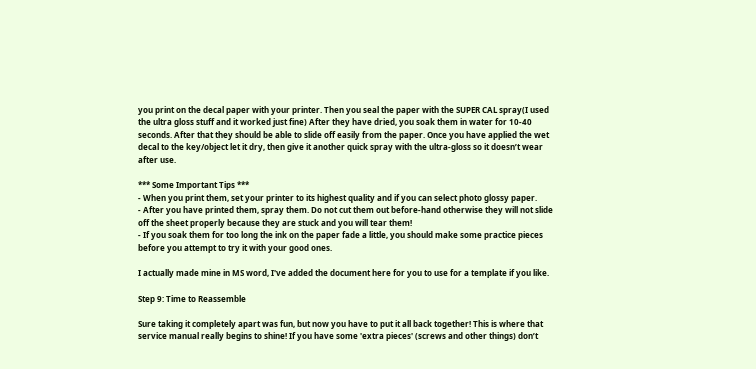you print on the decal paper with your printer. Then you seal the paper with the SUPER CAL spray(I used the ultra gloss stuff and it worked just fine) After they have dried, you soak them in water for 10-40 seconds. After that they should be able to slide off easily from the paper. Once you have applied the wet decal to the key/object let it dry, then give it another quick spray with the ultra-gloss so it doesn’t wear after use.

*** Some Important Tips ***
- When you print them, set your printer to its highest quality and if you can select photo glossy paper.
- After you have printed them, spray them. Do not cut them out before-hand otherwise they will not slide off the sheet properly because they are stuck and you will tear them!
- If you soak them for too long the ink on the paper fade a little, you should make some practice pieces before you attempt to try it with your good ones.

I actually made mine in MS word, I've added the document here for you to use for a template if you like.

Step 9: Time to Reassemble

Sure taking it completely apart was fun, but now you have to put it all back together! This is where that service manual really begins to shine! If you have some 'extra pieces' (screws and other things) don’t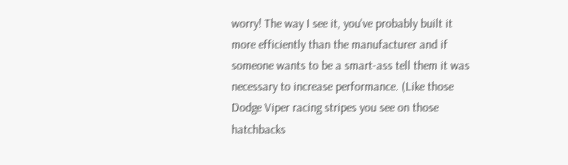worry! The way I see it, you've probably built it more efficiently than the manufacturer and if someone wants to be a smart-ass tell them it was necessary to increase performance. (Like those Dodge Viper racing stripes you see on those hatchbacks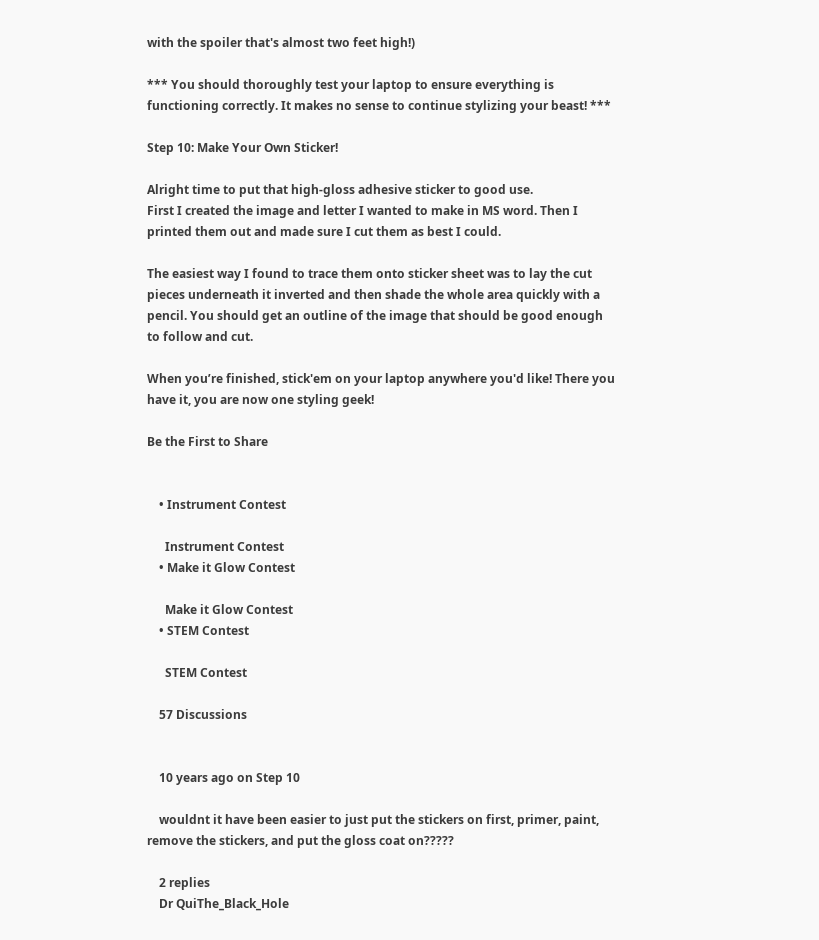with the spoiler that's almost two feet high!)

*** You should thoroughly test your laptop to ensure everything is functioning correctly. It makes no sense to continue stylizing your beast! ***

Step 10: Make Your Own Sticker!

Alright time to put that high-gloss adhesive sticker to good use.
First I created the image and letter I wanted to make in MS word. Then I printed them out and made sure I cut them as best I could.

The easiest way I found to trace them onto sticker sheet was to lay the cut pieces underneath it inverted and then shade the whole area quickly with a pencil. You should get an outline of the image that should be good enough to follow and cut.

When you’re finished, stick'em on your laptop anywhere you'd like! There you have it, you are now one styling geek!

Be the First to Share


    • Instrument Contest

      Instrument Contest
    • Make it Glow Contest

      Make it Glow Contest
    • STEM Contest

      STEM Contest

    57 Discussions


    10 years ago on Step 10

    wouldnt it have been easier to just put the stickers on first, primer, paint, remove the stickers, and put the gloss coat on?????

    2 replies
    Dr QuiThe_Black_Hole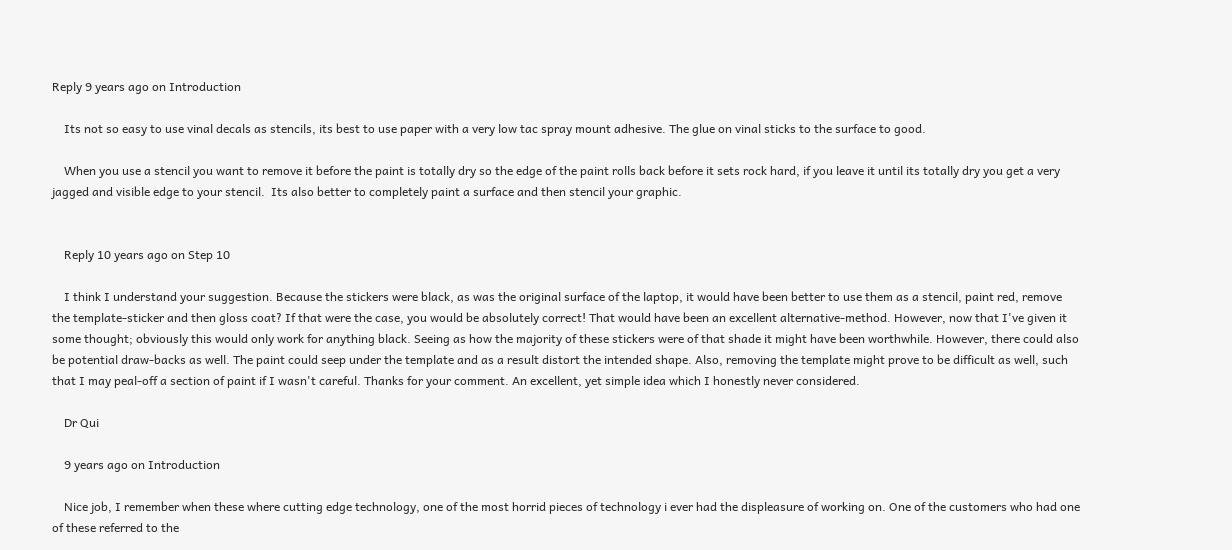Reply 9 years ago on Introduction

    Its not so easy to use vinal decals as stencils, its best to use paper with a very low tac spray mount adhesive. The glue on vinal sticks to the surface to good.

    When you use a stencil you want to remove it before the paint is totally dry so the edge of the paint rolls back before it sets rock hard, if you leave it until its totally dry you get a very jagged and visible edge to your stencil.  Its also better to completely paint a surface and then stencil your graphic.


    Reply 10 years ago on Step 10

    I think I understand your suggestion. Because the stickers were black, as was the original surface of the laptop, it would have been better to use them as a stencil, paint red, remove the template-sticker and then gloss coat? If that were the case, you would be absolutely correct! That would have been an excellent alternative-method. However, now that I've given it some thought; obviously this would only work for anything black. Seeing as how the majority of these stickers were of that shade it might have been worthwhile. However, there could also be potential draw-backs as well. The paint could seep under the template and as a result distort the intended shape. Also, removing the template might prove to be difficult as well, such that I may peal-off a section of paint if I wasn't careful. Thanks for your comment. An excellent, yet simple idea which I honestly never considered.

    Dr Qui

    9 years ago on Introduction

    Nice job, I remember when these where cutting edge technology, one of the most horrid pieces of technology i ever had the displeasure of working on. One of the customers who had one of these referred to the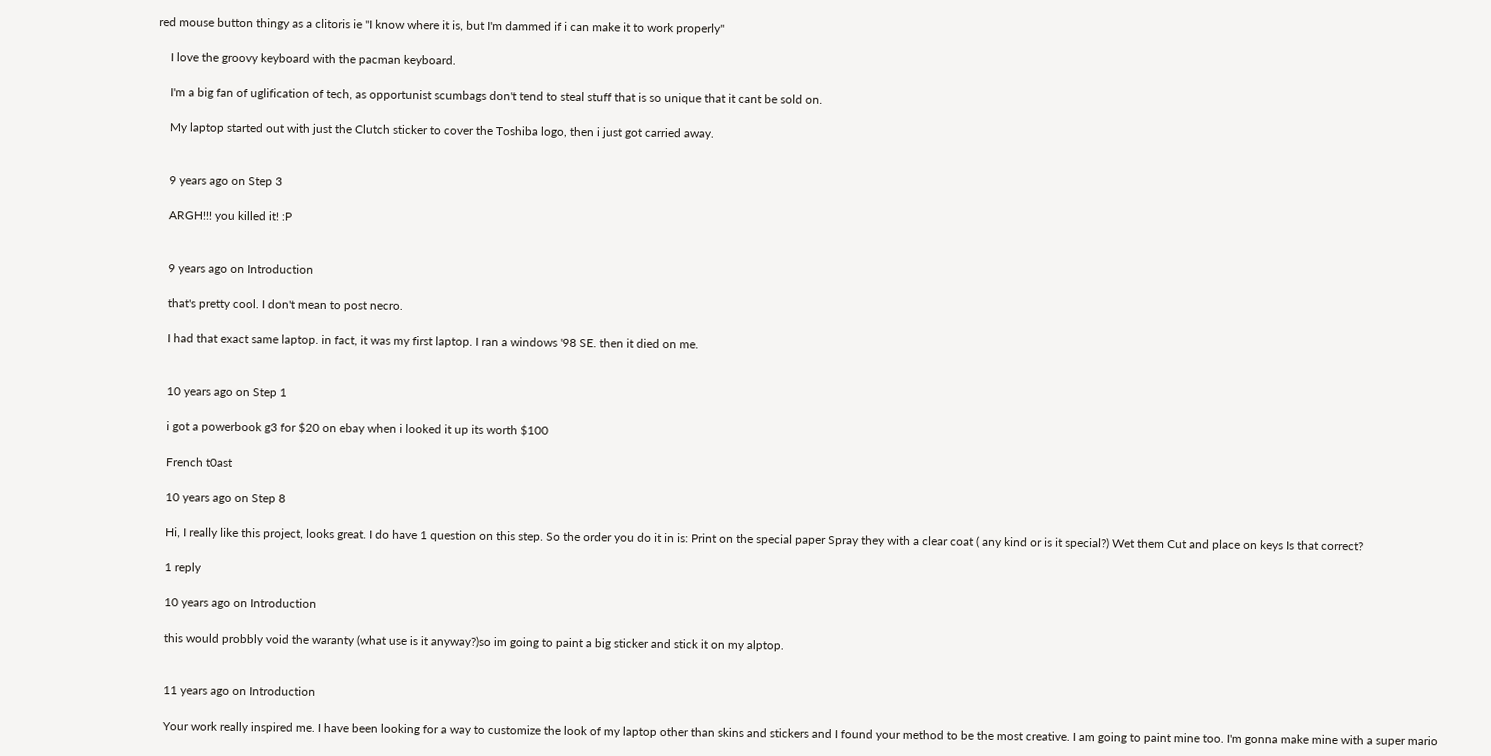red mouse button thingy as a clitoris ie "I know where it is, but I'm dammed if i can make it to work properly"

    I love the groovy keyboard with the pacman keyboard.

    I'm a big fan of uglification of tech, as opportunist scumbags don't tend to steal stuff that is so unique that it cant be sold on.

    My laptop started out with just the Clutch sticker to cover the Toshiba logo, then i just got carried away.


    9 years ago on Step 3

    ARGH!!! you killed it! :P


    9 years ago on Introduction

    that's pretty cool. I don't mean to post necro.

    I had that exact same laptop. in fact, it was my first laptop. I ran a windows '98 SE. then it died on me.


    10 years ago on Step 1

    i got a powerbook g3 for $20 on ebay when i looked it up its worth $100

    French t0ast

    10 years ago on Step 8

    Hi, I really like this project, looks great. I do have 1 question on this step. So the order you do it in is: Print on the special paper Spray they with a clear coat ( any kind or is it special?) Wet them Cut and place on keys Is that correct?

    1 reply

    10 years ago on Introduction

    this would probbly void the waranty (what use is it anyway?)so im going to paint a big sticker and stick it on my alptop.


    11 years ago on Introduction

    Your work really inspired me. I have been looking for a way to customize the look of my laptop other than skins and stickers and I found your method to be the most creative. I am going to paint mine too. I'm gonna make mine with a super mario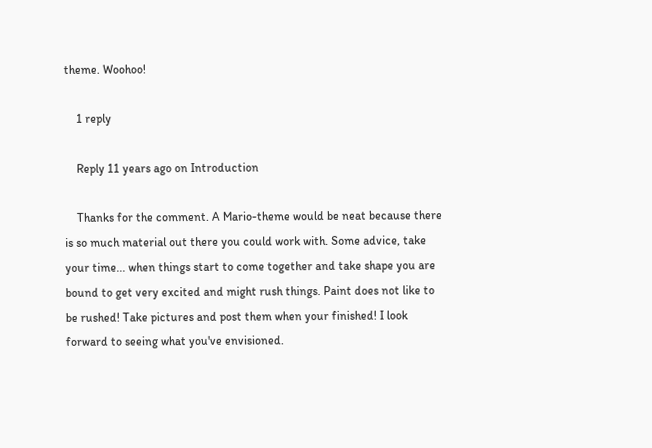theme. Woohoo!

    1 reply

    Reply 11 years ago on Introduction

    Thanks for the comment. A Mario-theme would be neat because there is so much material out there you could work with. Some advice, take your time... when things start to come together and take shape you are bound to get very excited and might rush things. Paint does not like to be rushed! Take pictures and post them when your finished! I look forward to seeing what you've envisioned.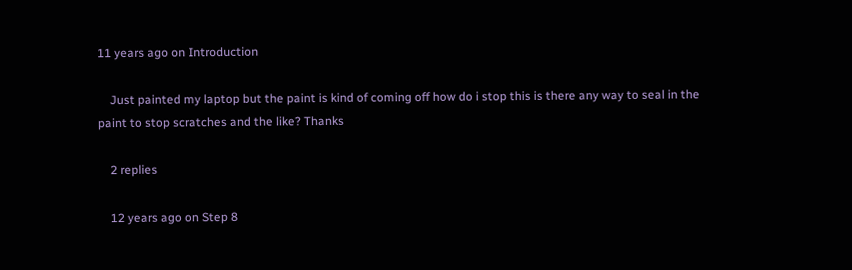11 years ago on Introduction

    Just painted my laptop but the paint is kind of coming off how do i stop this is there any way to seal in the paint to stop scratches and the like? Thanks

    2 replies

    12 years ago on Step 8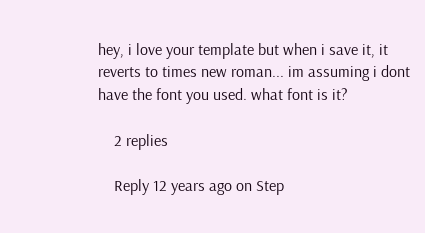hey, i love your template but when i save it, it reverts to times new roman... im assuming i dont have the font you used. what font is it?

    2 replies

    Reply 12 years ago on Step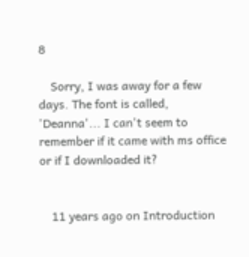8

    Sorry, I was away for a few days. The font is called, 'Deanna'... I can't seem to remember if it came with ms office or if I downloaded it?


    11 years ago on Introduction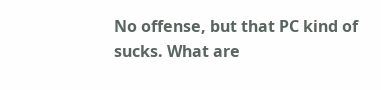No offense, but that PC kind of sucks. What are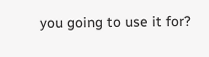you going to use it for?